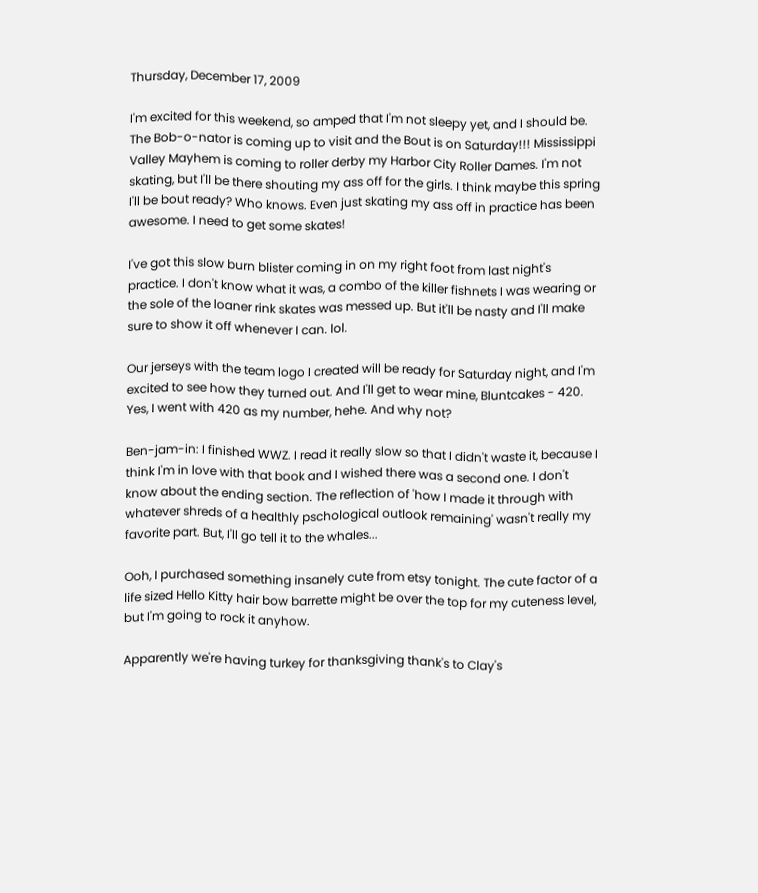Thursday, December 17, 2009

I'm excited for this weekend, so amped that I'm not sleepy yet, and I should be. The Bob-o-nator is coming up to visit and the Bout is on Saturday!!! Mississippi Valley Mayhem is coming to roller derby my Harbor City Roller Dames. I'm not skating, but I'll be there shouting my ass off for the girls. I think maybe this spring I'll be bout ready? Who knows. Even just skating my ass off in practice has been awesome. I need to get some skates!

I've got this slow burn blister coming in on my right foot from last night's practice. I don't know what it was, a combo of the killer fishnets I was wearing or the sole of the loaner rink skates was messed up. But it'll be nasty and I'll make sure to show it off whenever I can. lol.

Our jerseys with the team logo I created will be ready for Saturday night, and I'm excited to see how they turned out. And I'll get to wear mine, Bluntcakes - 420. Yes, I went with 420 as my number, hehe. And why not?

Ben-jam-in: I finished WWZ. I read it really slow so that I didn't waste it, because I think I'm in love with that book and I wished there was a second one. I don't know about the ending section. The reflection of 'how I made it through with whatever shreds of a healthly pschological outlook remaining' wasn't really my favorite part. But, I'll go tell it to the whales...

Ooh, I purchased something insanely cute from etsy tonight. The cute factor of a life sized Hello Kitty hair bow barrette might be over the top for my cuteness level, but I'm going to rock it anyhow.

Apparently we're having turkey for thanksgiving thank's to Clay's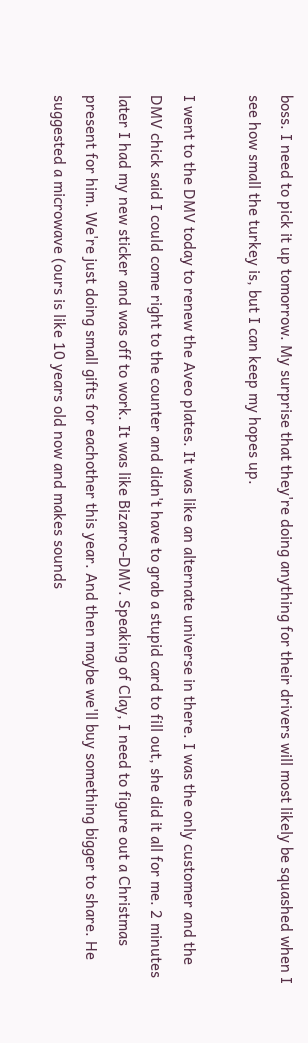boss. I need to pick it up tomorrow. My surprise that they're doing anything for their drivers will most likely be squashed when I see how small the turkey is, but I can keep my hopes up.

I went to the DMV today to renew the Aveo plates. It was like an alternate universe in there. I was the only customer and the DMV chick said I could come right to the counter and didn't have to grab a stupid card to fill out, she did it all for me. 2 minutes later I had my new sticker and was off to work. It was like Bizarro-DMV. Speaking of Clay, I need to figure out a Christmas present for him. We're just doing small gifts for eachother this year. And then maybe we'll buy something bigger to share. He suggested a microwave (ours is like 10 years old now and makes sounds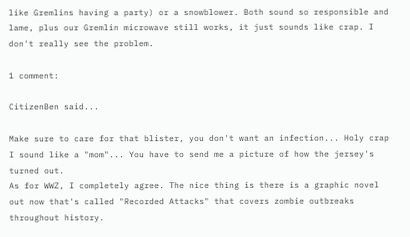like Gremlins having a party) or a snowblower. Both sound so responsible and lame, plus our Gremlin microwave still works, it just sounds like crap. I don't really see the problem.

1 comment:

CitizenBen said...

Make sure to care for that blister, you don't want an infection... Holy crap I sound like a "mom"... You have to send me a picture of how the jersey's turned out.
As for WWZ, I completely agree. The nice thing is there is a graphic novel out now that's called "Recorded Attacks" that covers zombie outbreaks throughout history.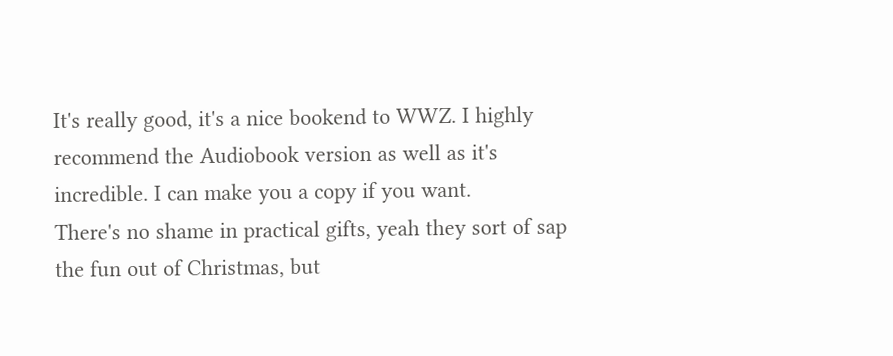It's really good, it's a nice bookend to WWZ. I highly recommend the Audiobook version as well as it's incredible. I can make you a copy if you want.
There's no shame in practical gifts, yeah they sort of sap the fun out of Christmas, but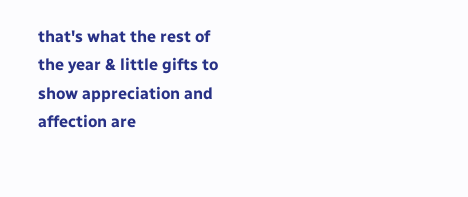that's what the rest of the year & little gifts to show appreciation and affection are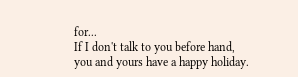for...
If I don't talk to you before hand, you and yours have a happy holiday.